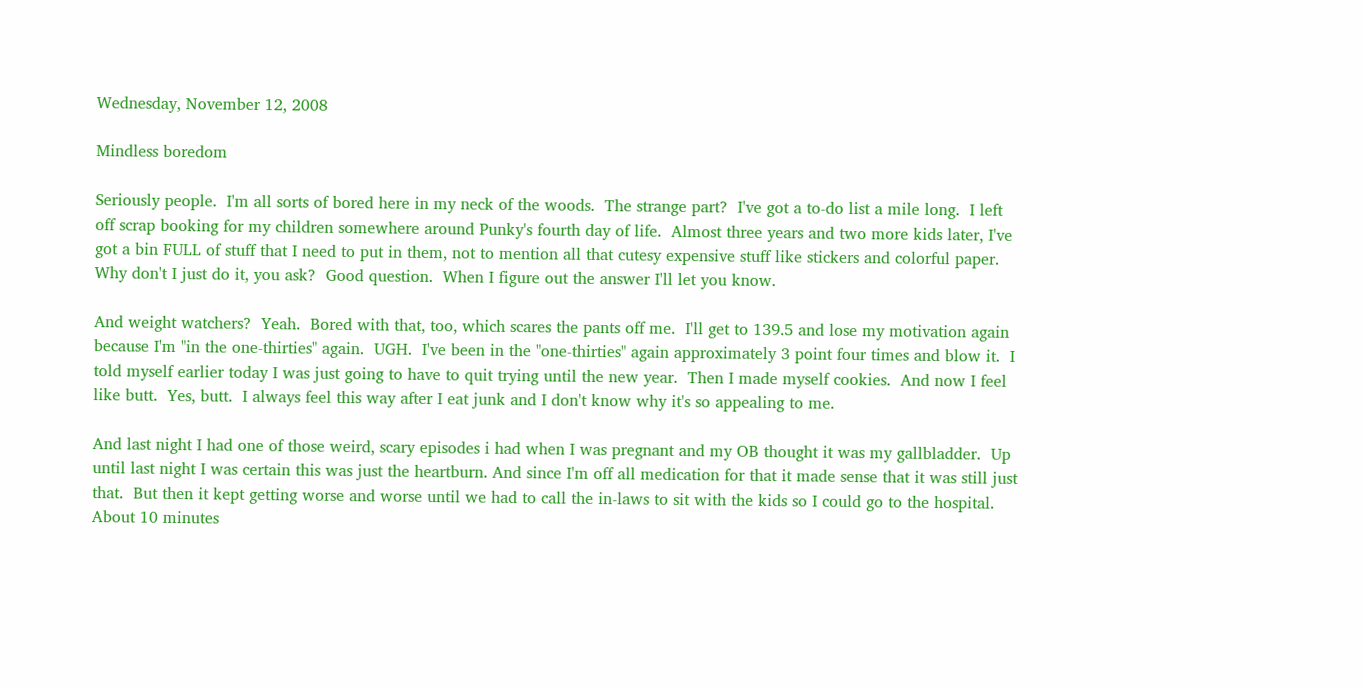Wednesday, November 12, 2008

Mindless boredom

Seriously people.  I'm all sorts of bored here in my neck of the woods.  The strange part?  I've got a to-do list a mile long.  I left off scrap booking for my children somewhere around Punky's fourth day of life.  Almost three years and two more kids later, I've got a bin FULL of stuff that I need to put in them, not to mention all that cutesy expensive stuff like stickers and colorful paper.  Why don't I just do it, you ask?  Good question.  When I figure out the answer I'll let you know.

And weight watchers?  Yeah.  Bored with that, too, which scares the pants off me.  I'll get to 139.5 and lose my motivation again because I'm "in the one-thirties" again.  UGH.  I've been in the "one-thirties" again approximately 3 point four times and blow it.  I told myself earlier today I was just going to have to quit trying until the new year.  Then I made myself cookies.  And now I feel like butt.  Yes, butt.  I always feel this way after I eat junk and I don't know why it's so appealing to me.

And last night I had one of those weird, scary episodes i had when I was pregnant and my OB thought it was my gallbladder.  Up until last night I was certain this was just the heartburn. And since I'm off all medication for that it made sense that it was still just that.  But then it kept getting worse and worse until we had to call the in-laws to sit with the kids so I could go to the hospital.  About 10 minutes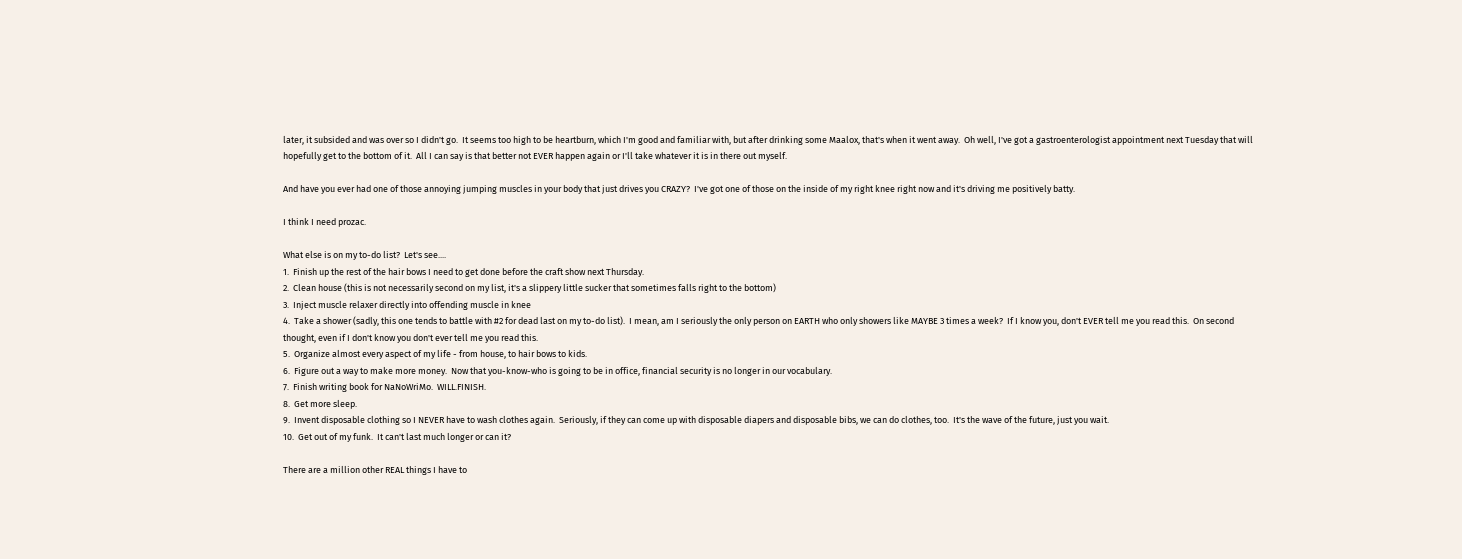later, it subsided and was over so I didn't go.  It seems too high to be heartburn, which I'm good and familiar with, but after drinking some Maalox, that's when it went away.  Oh well, I've got a gastroenterologist appointment next Tuesday that will hopefully get to the bottom of it.  All I can say is that better not EVER happen again or I'll take whatever it is in there out myself.

And have you ever had one of those annoying jumping muscles in your body that just drives you CRAZY?  I've got one of those on the inside of my right knee right now and it's driving me positively batty.

I think I need prozac.

What else is on my to-do list?  Let's see....
1.  Finish up the rest of the hair bows I need to get done before the craft show next Thursday.
2.  Clean house (this is not necessarily second on my list, it's a slippery little sucker that sometimes falls right to the bottom)
3.  Inject muscle relaxer directly into offending muscle in knee
4.  Take a shower (sadly, this one tends to battle with #2 for dead last on my to-do list).  I mean, am I seriously the only person on EARTH who only showers like MAYBE 3 times a week?  If I know you, don't EVER tell me you read this.  On second thought, even if I don't know you don't ever tell me you read this.
5.  Organize almost every aspect of my life - from house, to hair bows to kids.
6.  Figure out a way to make more money.  Now that you-know-who is going to be in office, financial security is no longer in our vocabulary.
7.  Finish writing book for NaNoWriMo.  WILL.FINISH.
8.  Get more sleep.
9.  Invent disposable clothing so I NEVER have to wash clothes again.  Seriously, if they can come up with disposable diapers and disposable bibs, we can do clothes, too.  It's the wave of the future, just you wait.
10.  Get out of my funk.  It can't last much longer or can it?

There are a million other REAL things I have to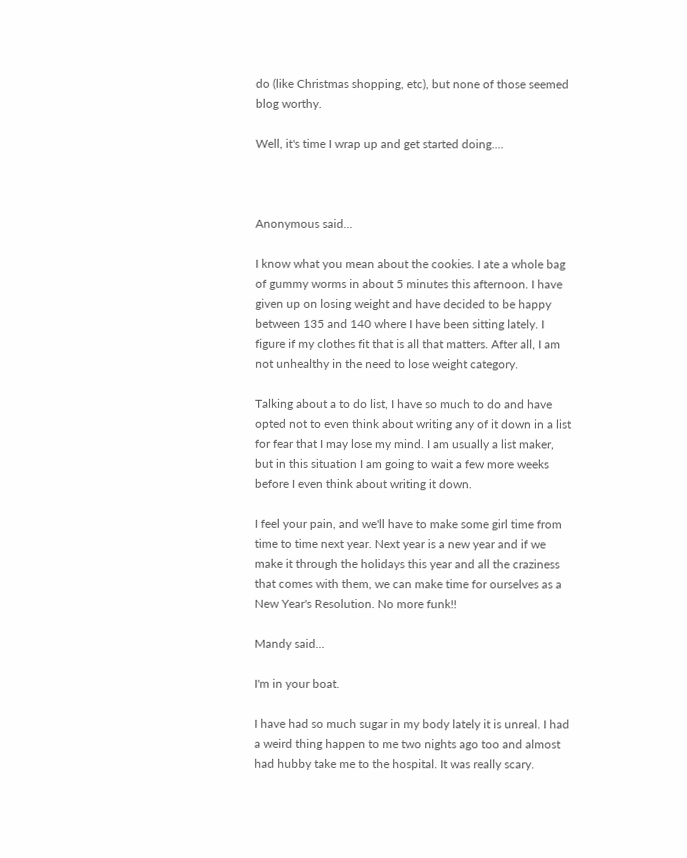do (like Christmas shopping, etc), but none of those seemed blog worthy.

Well, it's time I wrap up and get started doing....



Anonymous said...

I know what you mean about the cookies. I ate a whole bag of gummy worms in about 5 minutes this afternoon. I have given up on losing weight and have decided to be happy between 135 and 140 where I have been sitting lately. I figure if my clothes fit that is all that matters. After all, I am not unhealthy in the need to lose weight category.

Talking about a to do list, I have so much to do and have opted not to even think about writing any of it down in a list for fear that I may lose my mind. I am usually a list maker, but in this situation I am going to wait a few more weeks before I even think about writing it down.

I feel your pain, and we'll have to make some girl time from time to time next year. Next year is a new year and if we make it through the holidays this year and all the craziness that comes with them, we can make time for ourselves as a New Year's Resolution. No more funk!!

Mandy said...

I'm in your boat.

I have had so much sugar in my body lately it is unreal. I had a weird thing happen to me two nights ago too and almost had hubby take me to the hospital. It was really scary.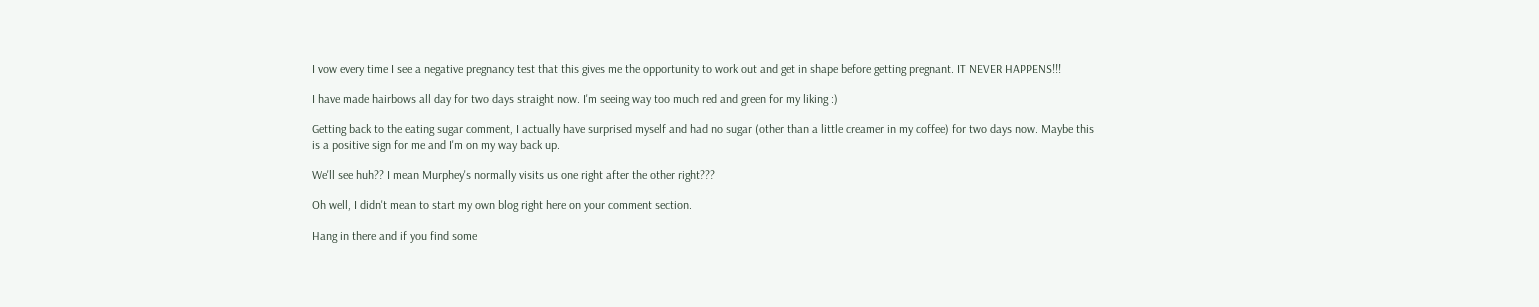I vow every time I see a negative pregnancy test that this gives me the opportunity to work out and get in shape before getting pregnant. IT NEVER HAPPENS!!!

I have made hairbows all day for two days straight now. I'm seeing way too much red and green for my liking :)

Getting back to the eating sugar comment, I actually have surprised myself and had no sugar (other than a little creamer in my coffee) for two days now. Maybe this is a positive sign for me and I'm on my way back up.

We'll see huh?? I mean Murphey's normally visits us one right after the other right???

Oh well, I didn't mean to start my own blog right here on your comment section.

Hang in there and if you find some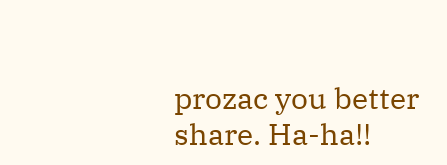prozac you better share. Ha-ha!!